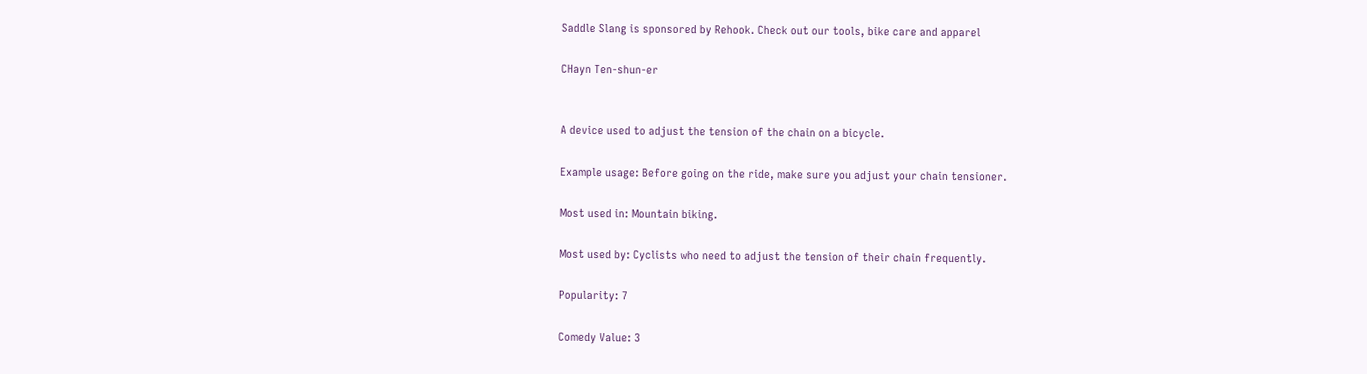Saddle Slang is sponsored by Rehook. Check out our tools, bike care and apparel

CHayn Ten-shun-er


A device used to adjust the tension of the chain on a bicycle.

Example usage: Before going on the ride, make sure you adjust your chain tensioner.

Most used in: Mountain biking.

Most used by: Cyclists who need to adjust the tension of their chain frequently.

Popularity: 7

Comedy Value: 3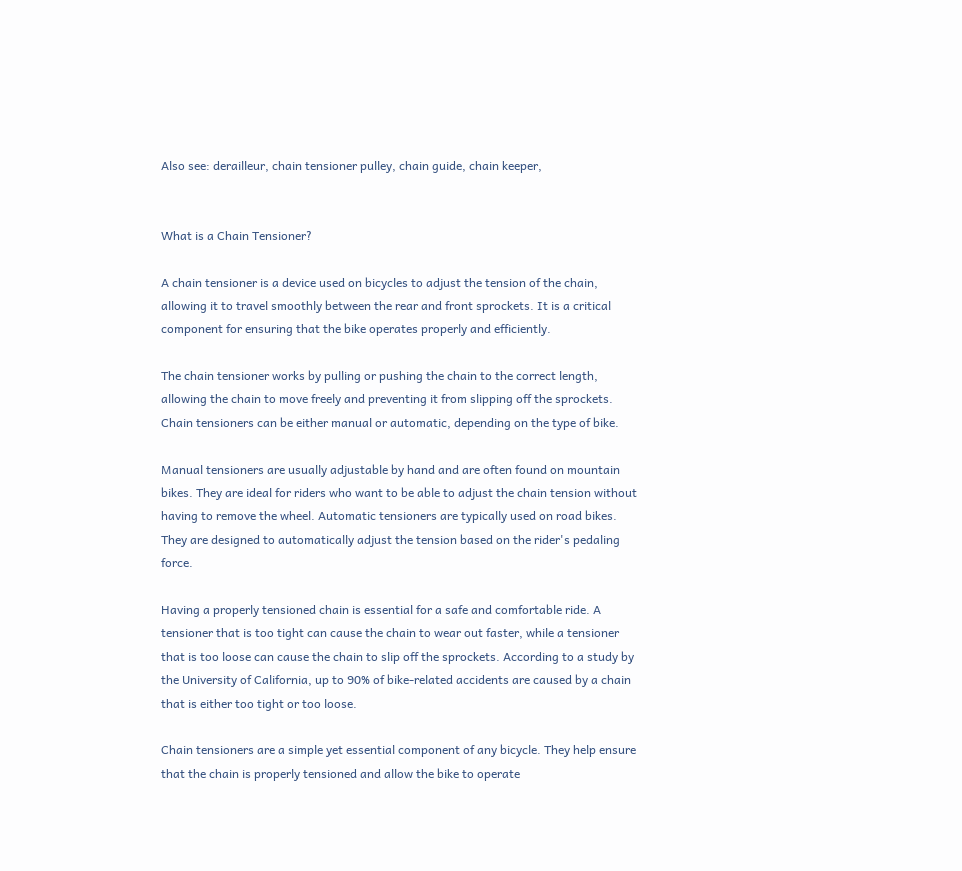Also see: derailleur, chain tensioner pulley, chain guide, chain keeper,


What is a Chain Tensioner?

A chain tensioner is a device used on bicycles to adjust the tension of the chain, allowing it to travel smoothly between the rear and front sprockets. It is a critical component for ensuring that the bike operates properly and efficiently.

The chain tensioner works by pulling or pushing the chain to the correct length, allowing the chain to move freely and preventing it from slipping off the sprockets. Chain tensioners can be either manual or automatic, depending on the type of bike.

Manual tensioners are usually adjustable by hand and are often found on mountain bikes. They are ideal for riders who want to be able to adjust the chain tension without having to remove the wheel. Automatic tensioners are typically used on road bikes. They are designed to automatically adjust the tension based on the rider's pedaling force.

Having a properly tensioned chain is essential for a safe and comfortable ride. A tensioner that is too tight can cause the chain to wear out faster, while a tensioner that is too loose can cause the chain to slip off the sprockets. According to a study by the University of California, up to 90% of bike-related accidents are caused by a chain that is either too tight or too loose.

Chain tensioners are a simple yet essential component of any bicycle. They help ensure that the chain is properly tensioned and allow the bike to operate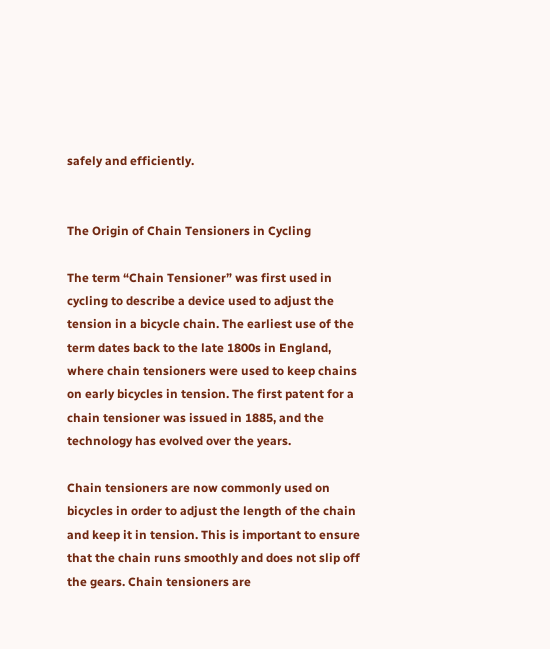safely and efficiently.


The Origin of Chain Tensioners in Cycling

The term “Chain Tensioner” was first used in cycling to describe a device used to adjust the tension in a bicycle chain. The earliest use of the term dates back to the late 1800s in England, where chain tensioners were used to keep chains on early bicycles in tension. The first patent for a chain tensioner was issued in 1885, and the technology has evolved over the years.

Chain tensioners are now commonly used on bicycles in order to adjust the length of the chain and keep it in tension. This is important to ensure that the chain runs smoothly and does not slip off the gears. Chain tensioners are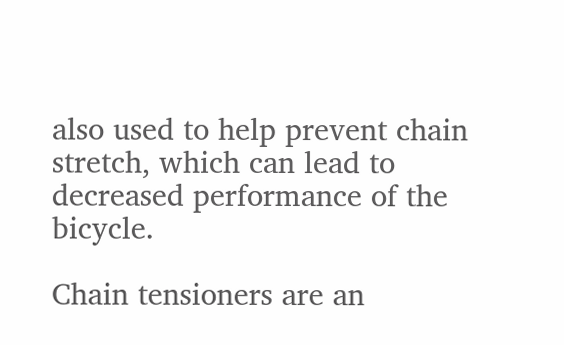also used to help prevent chain stretch, which can lead to decreased performance of the bicycle.

Chain tensioners are an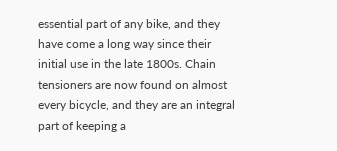essential part of any bike, and they have come a long way since their initial use in the late 1800s. Chain tensioners are now found on almost every bicycle, and they are an integral part of keeping a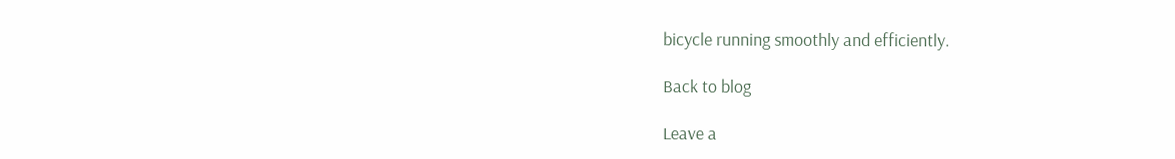bicycle running smoothly and efficiently.

Back to blog

Leave a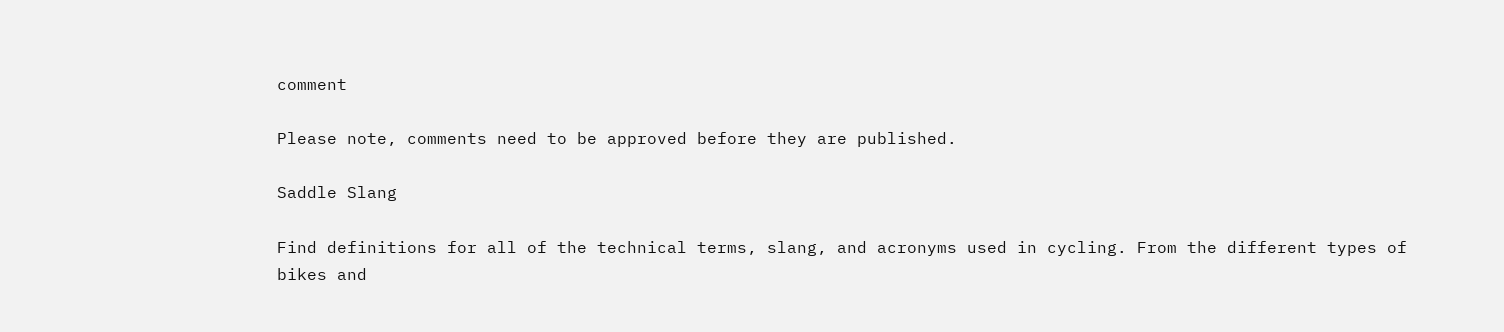comment

Please note, comments need to be approved before they are published.

Saddle Slang

Find definitions for all of the technical terms, slang, and acronyms used in cycling. From the different types of bikes and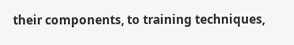their components, to training techniques,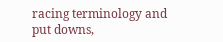racing terminology and put downs,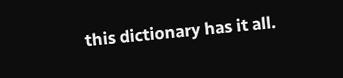this dictionary has it all.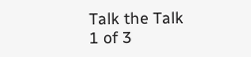Talk the Talk
1 of 3